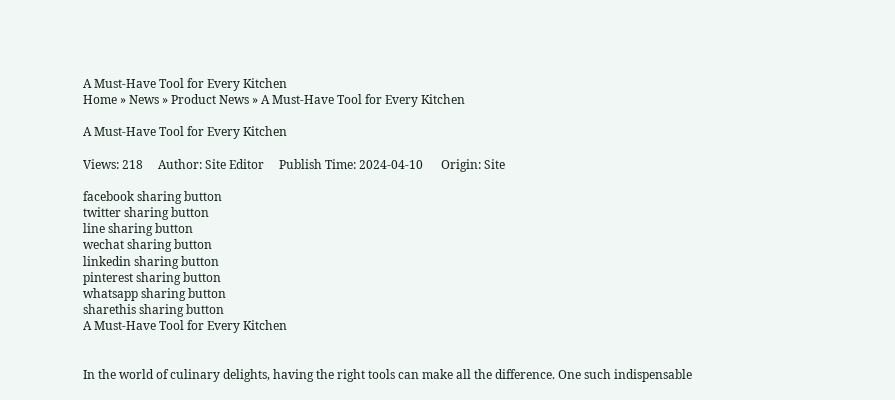A Must-Have Tool for Every Kitchen
Home » News » Product News » A Must-Have Tool for Every Kitchen

A Must-Have Tool for Every Kitchen

Views: 218     Author: Site Editor     Publish Time: 2024-04-10      Origin: Site

facebook sharing button
twitter sharing button
line sharing button
wechat sharing button
linkedin sharing button
pinterest sharing button
whatsapp sharing button
sharethis sharing button
A Must-Have Tool for Every Kitchen


In the world of culinary delights, having the right tools can make all the difference. One such indispensable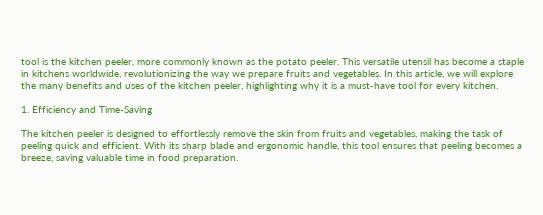tool is the kitchen peeler, more commonly known as the potato peeler. This versatile utensil has become a staple in kitchens worldwide, revolutionizing the way we prepare fruits and vegetables. In this article, we will explore the many benefits and uses of the kitchen peeler, highlighting why it is a must-have tool for every kitchen.

1. Efficiency and Time-Saving

The kitchen peeler is designed to effortlessly remove the skin from fruits and vegetables, making the task of peeling quick and efficient. With its sharp blade and ergonomic handle, this tool ensures that peeling becomes a breeze, saving valuable time in food preparation.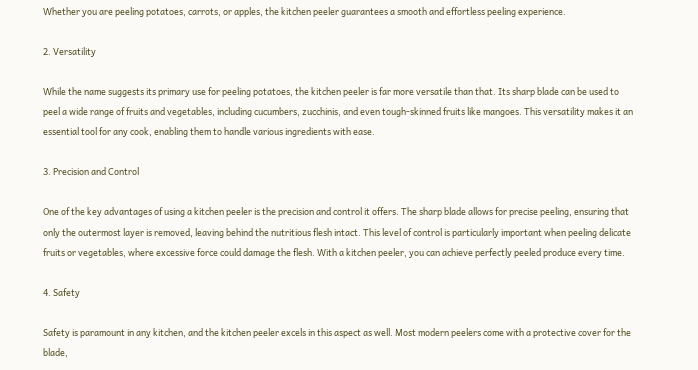Whether you are peeling potatoes, carrots, or apples, the kitchen peeler guarantees a smooth and effortless peeling experience.

2. Versatility

While the name suggests its primary use for peeling potatoes, the kitchen peeler is far more versatile than that. Its sharp blade can be used to peel a wide range of fruits and vegetables, including cucumbers, zucchinis, and even tough-skinned fruits like mangoes. This versatility makes it an essential tool for any cook, enabling them to handle various ingredients with ease.

3. Precision and Control

One of the key advantages of using a kitchen peeler is the precision and control it offers. The sharp blade allows for precise peeling, ensuring that only the outermost layer is removed, leaving behind the nutritious flesh intact. This level of control is particularly important when peeling delicate fruits or vegetables, where excessive force could damage the flesh. With a kitchen peeler, you can achieve perfectly peeled produce every time.

4. Safety

Safety is paramount in any kitchen, and the kitchen peeler excels in this aspect as well. Most modern peelers come with a protective cover for the blade,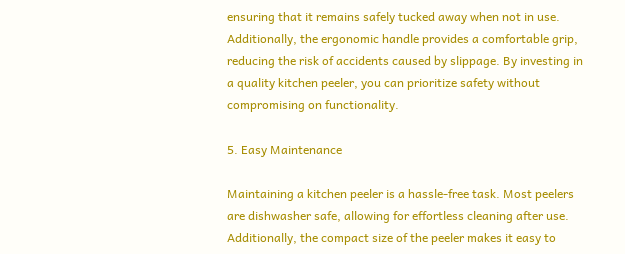ensuring that it remains safely tucked away when not in use. Additionally, the ergonomic handle provides a comfortable grip, reducing the risk of accidents caused by slippage. By investing in a quality kitchen peeler, you can prioritize safety without compromising on functionality.

5. Easy Maintenance

Maintaining a kitchen peeler is a hassle-free task. Most peelers are dishwasher safe, allowing for effortless cleaning after use. Additionally, the compact size of the peeler makes it easy to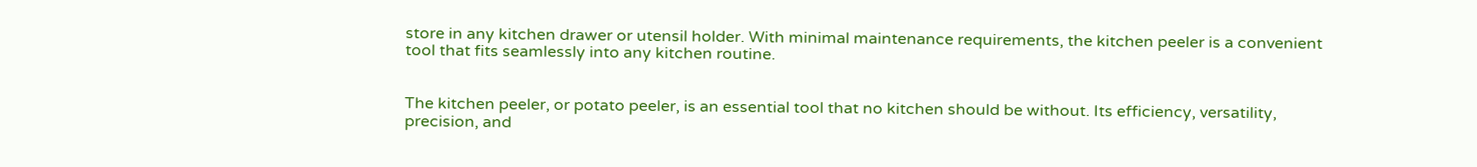store in any kitchen drawer or utensil holder. With minimal maintenance requirements, the kitchen peeler is a convenient tool that fits seamlessly into any kitchen routine.


The kitchen peeler, or potato peeler, is an essential tool that no kitchen should be without. Its efficiency, versatility, precision, and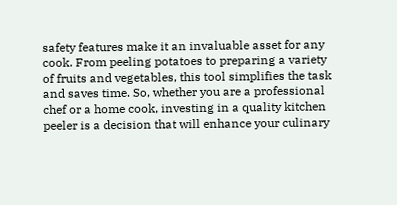safety features make it an invaluable asset for any cook. From peeling potatoes to preparing a variety of fruits and vegetables, this tool simplifies the task and saves time. So, whether you are a professional chef or a home cook, investing in a quality kitchen peeler is a decision that will enhance your culinary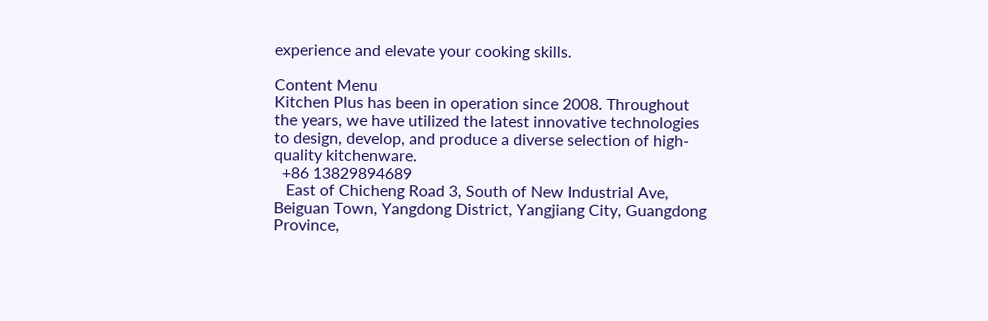experience and elevate your cooking skills.

Content Menu
Kitchen Plus has been in operation since 2008. Throughout the years, we have utilized the latest innovative technologies to design, develop, and produce a diverse selection of high-quality kitchenware.
  +86 13829894689
   East of Chicheng Road 3, South of New Industrial Ave, Beiguan Town, Yangdong District, Yangjiang City, Guangdong Province,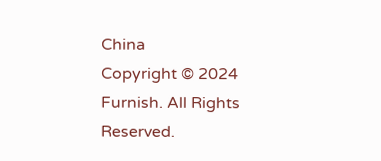China
Copyright © 2024 Furnish. All Rights Reserved.